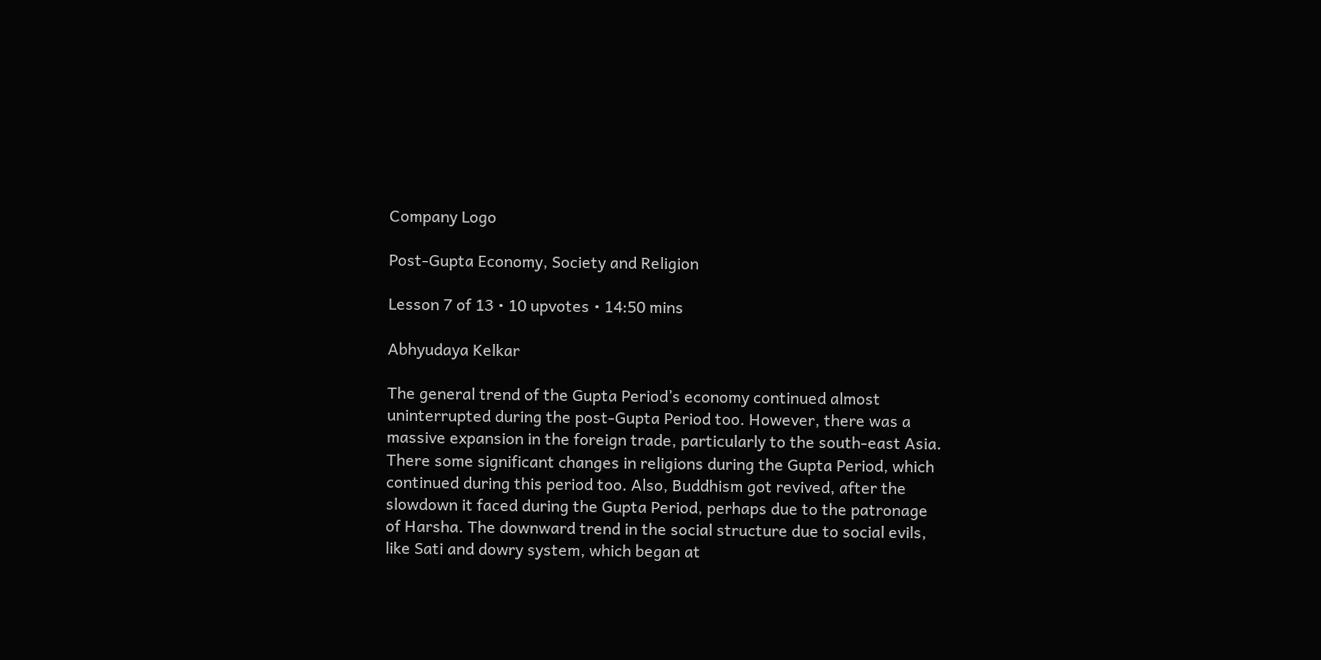Company Logo

Post-Gupta Economy, Society and Religion

Lesson 7 of 13 • 10 upvotes • 14:50 mins

Abhyudaya Kelkar

The general trend of the Gupta Period’s economy continued almost uninterrupted during the post-Gupta Period too. However, there was a massive expansion in the foreign trade, particularly to the south-east Asia. There some significant changes in religions during the Gupta Period, which continued during this period too. Also, Buddhism got revived, after the slowdown it faced during the Gupta Period, perhaps due to the patronage of Harsha. The downward trend in the social structure due to social evils, like Sati and dowry system, which began at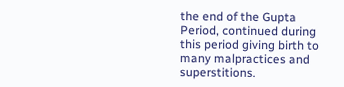the end of the Gupta Period, continued during this period giving birth to many malpractices and superstitions.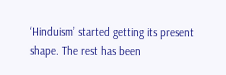‘Hinduism’ started getting its present shape. The rest has been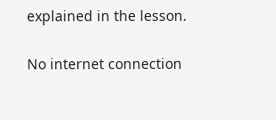explained in the lesson.

No internet connection